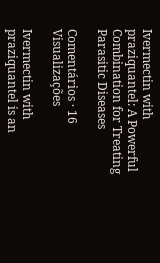Ivermectin with praziquantel: A Powerful Combination for Treating Parasitic Diseases

Comentários · 16 Visualizações

Ivermectin with praziquantel is an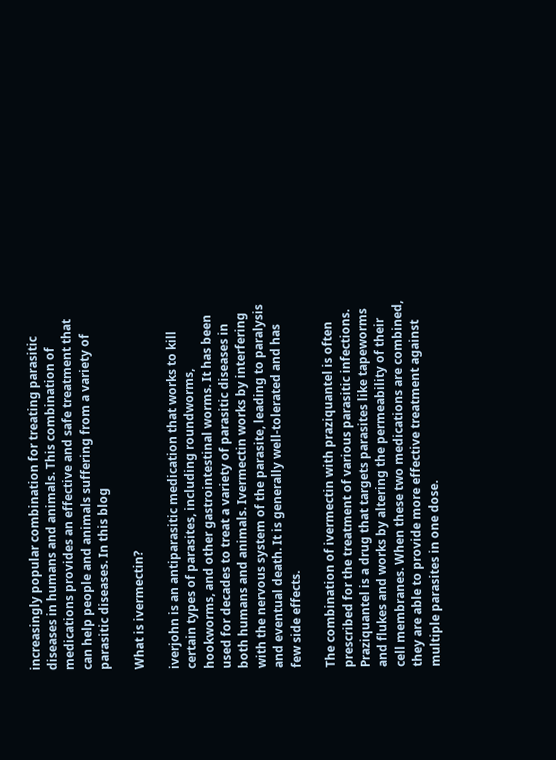increasingly popular combination for treating parasitic diseases in humans and animals. This combination of medications provides an effective and safe treatment that can help people and animals suffering from a variety of parasitic diseases. In this blog

What is ivermectin?

iverjohn is an antiparasitic medication that works to kill certain types of parasites, including roundworms, hookworms, and other gastrointestinal worms. It has been used for decades to treat a variety of parasitic diseases in both humans and animals. Ivermectin works by interfering with the nervous system of the parasite, leading to paralysis and eventual death. It is generally well-tolerated and has few side effects.

The combination of ivermectin with praziquantel is often prescribed for the treatment of various parasitic infections. Praziquantel is a drug that targets parasites like tapeworms and flukes and works by altering the permeability of their cell membranes. When these two medications are combined, they are able to provide more effective treatment against multiple parasites in one dose.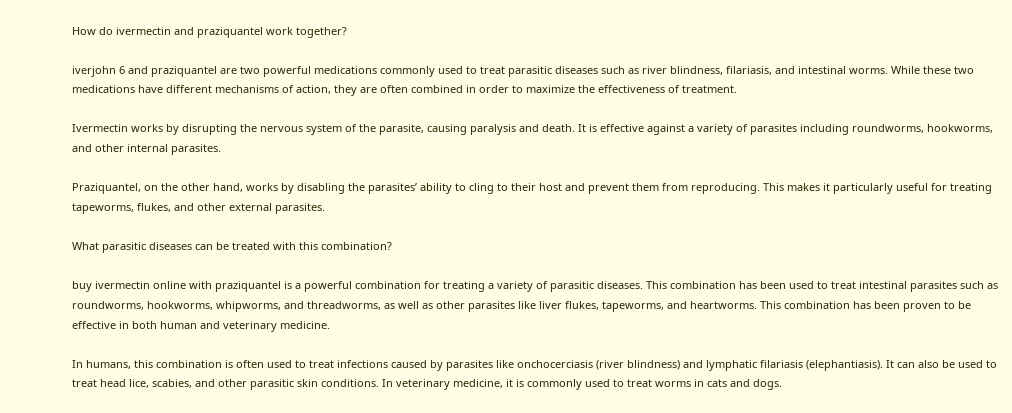How do ivermectin and praziquantel work together?

iverjohn 6 and praziquantel are two powerful medications commonly used to treat parasitic diseases such as river blindness, filariasis, and intestinal worms. While these two medications have different mechanisms of action, they are often combined in order to maximize the effectiveness of treatment.

Ivermectin works by disrupting the nervous system of the parasite, causing paralysis and death. It is effective against a variety of parasites including roundworms, hookworms, and other internal parasites.

Praziquantel, on the other hand, works by disabling the parasites’ ability to cling to their host and prevent them from reproducing. This makes it particularly useful for treating tapeworms, flukes, and other external parasites.

What parasitic diseases can be treated with this combination?

buy ivermectin online with praziquantel is a powerful combination for treating a variety of parasitic diseases. This combination has been used to treat intestinal parasites such as roundworms, hookworms, whipworms, and threadworms, as well as other parasites like liver flukes, tapeworms, and heartworms. This combination has been proven to be effective in both human and veterinary medicine.

In humans, this combination is often used to treat infections caused by parasites like onchocerciasis (river blindness) and lymphatic filariasis (elephantiasis). It can also be used to treat head lice, scabies, and other parasitic skin conditions. In veterinary medicine, it is commonly used to treat worms in cats and dogs.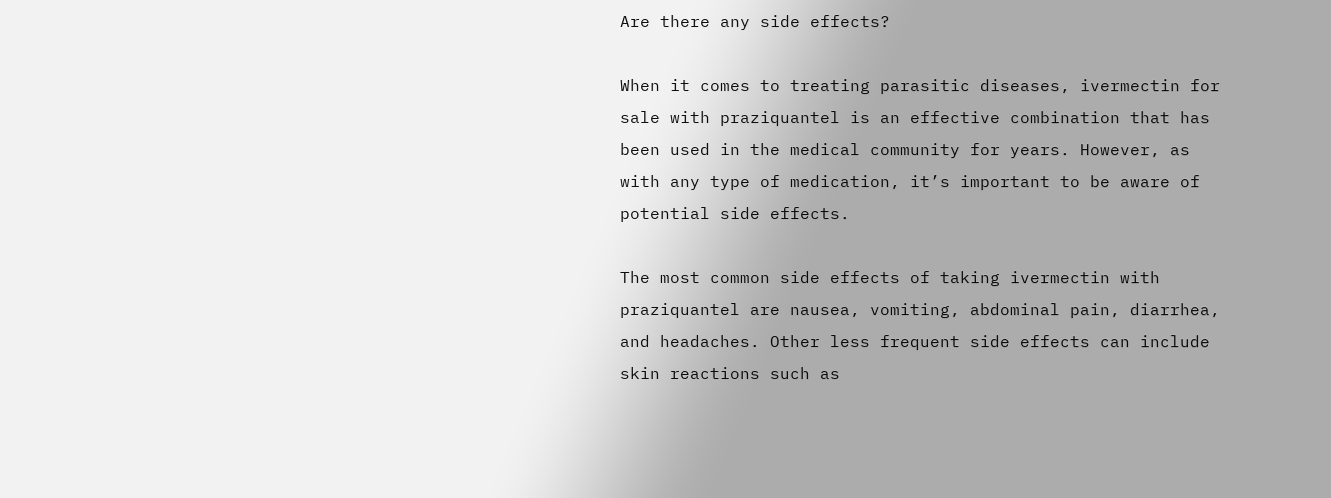Are there any side effects?

When it comes to treating parasitic diseases, ivermectin for sale with praziquantel is an effective combination that has been used in the medical community for years. However, as with any type of medication, it’s important to be aware of potential side effects.

The most common side effects of taking ivermectin with praziquantel are nausea, vomiting, abdominal pain, diarrhea, and headaches. Other less frequent side effects can include skin reactions such as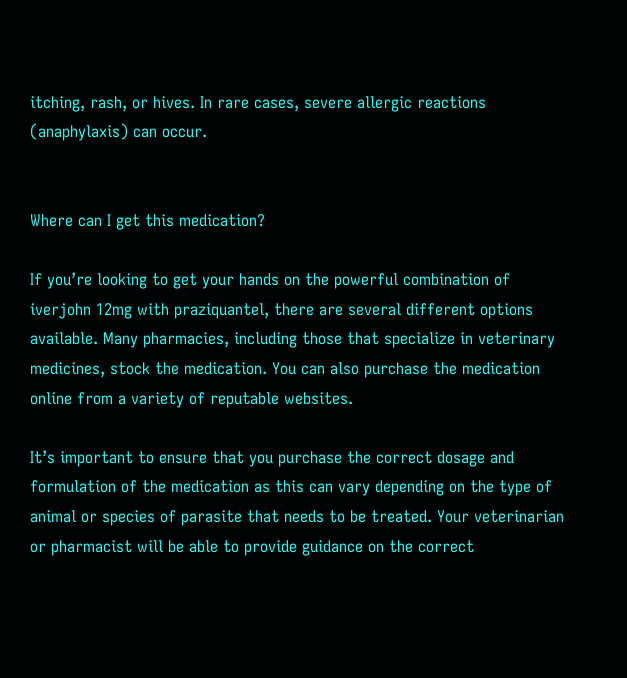itching, rash, or hives. In rare cases, severe allergic reactions (anaphylaxis) can occur.


Where can I get this medication?

If you’re looking to get your hands on the powerful combination of iverjohn 12mg with praziquantel, there are several different options available. Many pharmacies, including those that specialize in veterinary medicines, stock the medication. You can also purchase the medication online from a variety of reputable websites.

It’s important to ensure that you purchase the correct dosage and formulation of the medication as this can vary depending on the type of animal or species of parasite that needs to be treated. Your veterinarian or pharmacist will be able to provide guidance on the correct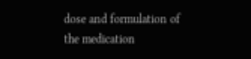dose and formulation of the medication